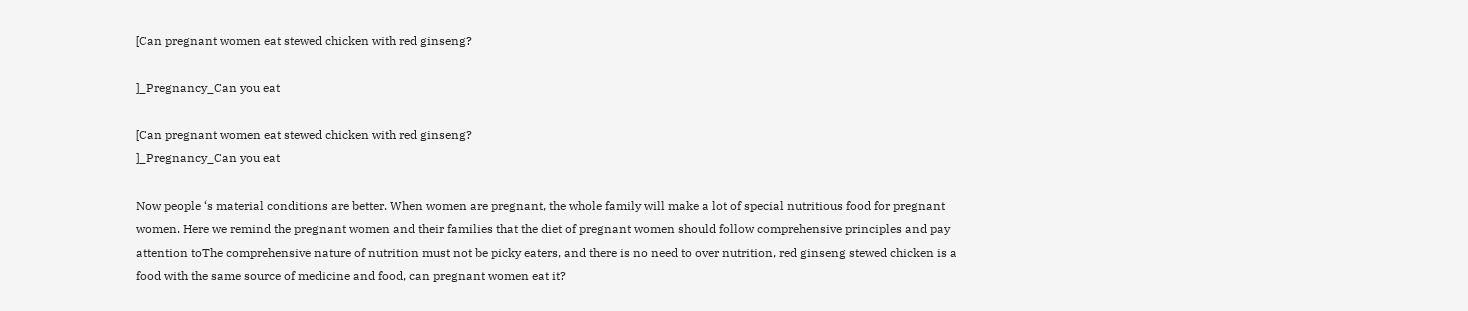[Can pregnant women eat stewed chicken with red ginseng?

]_Pregnancy_Can you eat

[Can pregnant women eat stewed chicken with red ginseng?
]_Pregnancy_Can you eat

Now people ‘s material conditions are better. When women are pregnant, the whole family will make a lot of special nutritious food for pregnant women. Here we remind the pregnant women and their families that the diet of pregnant women should follow comprehensive principles and pay attention toThe comprehensive nature of nutrition must not be picky eaters, and there is no need to over nutrition, red ginseng stewed chicken is a food with the same source of medicine and food, can pregnant women eat it?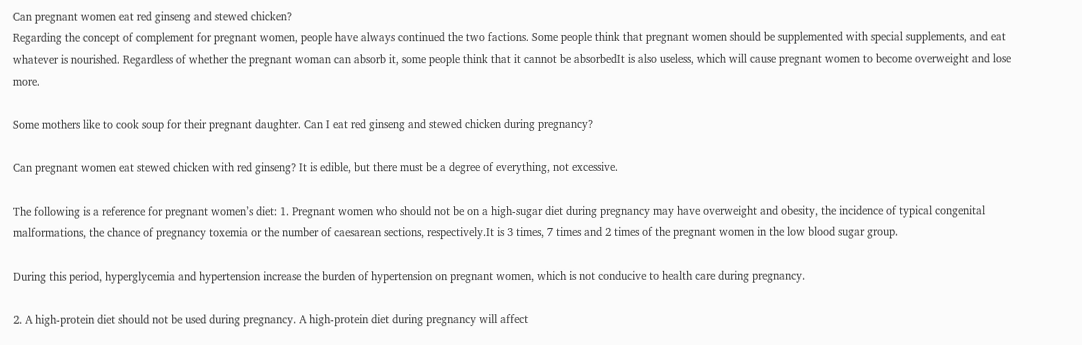Can pregnant women eat red ginseng and stewed chicken?
Regarding the concept of complement for pregnant women, people have always continued the two factions. Some people think that pregnant women should be supplemented with special supplements, and eat whatever is nourished. Regardless of whether the pregnant woman can absorb it, some people think that it cannot be absorbedIt is also useless, which will cause pregnant women to become overweight and lose more.

Some mothers like to cook soup for their pregnant daughter. Can I eat red ginseng and stewed chicken during pregnancy?

Can pregnant women eat stewed chicken with red ginseng? It is edible, but there must be a degree of everything, not excessive.

The following is a reference for pregnant women’s diet: 1. Pregnant women who should not be on a high-sugar diet during pregnancy may have overweight and obesity, the incidence of typical congenital malformations, the chance of pregnancy toxemia or the number of caesarean sections, respectively.It is 3 times, 7 times and 2 times of the pregnant women in the low blood sugar group.

During this period, hyperglycemia and hypertension increase the burden of hypertension on pregnant women, which is not conducive to health care during pregnancy.

2. A high-protein diet should not be used during pregnancy. A high-protein diet during pregnancy will affect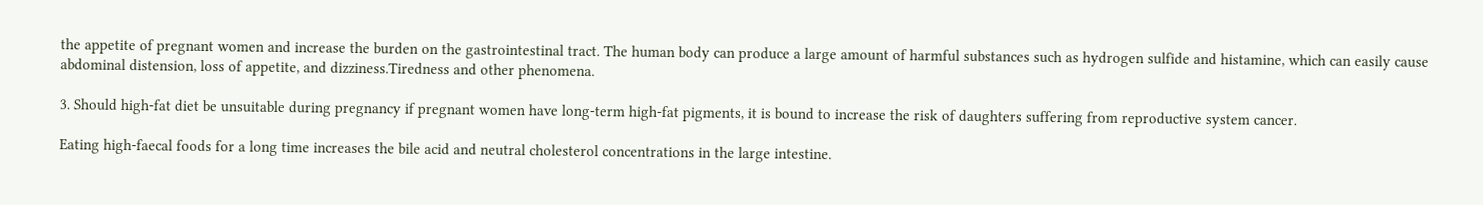the appetite of pregnant women and increase the burden on the gastrointestinal tract. The human body can produce a large amount of harmful substances such as hydrogen sulfide and histamine, which can easily cause abdominal distension, loss of appetite, and dizziness.Tiredness and other phenomena.

3. Should high-fat diet be unsuitable during pregnancy if pregnant women have long-term high-fat pigments, it is bound to increase the risk of daughters suffering from reproductive system cancer.

Eating high-faecal foods for a long time increases the bile acid and neutral cholesterol concentrations in the large intestine.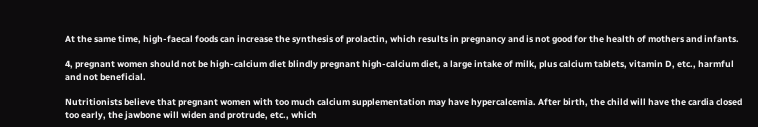At the same time, high-faecal foods can increase the synthesis of prolactin, which results in pregnancy and is not good for the health of mothers and infants.

4, pregnant women should not be high-calcium diet blindly pregnant high-calcium diet, a large intake of milk, plus calcium tablets, vitamin D, etc., harmful and not beneficial.

Nutritionists believe that pregnant women with too much calcium supplementation may have hypercalcemia. After birth, the child will have the cardia closed too early, the jawbone will widen and protrude, etc., which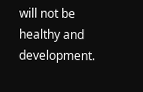will not be healthy and development.